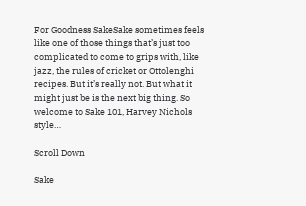For Goodness SakeSake sometimes feels like one of those things that’s just too complicated to come to grips with, like jazz, the rules of cricket or Ottolenghi recipes. But it’s really not. But what it might just be is the next big thing. So welcome to Sake 101, Harvey Nichols style…

Scroll Down

Sake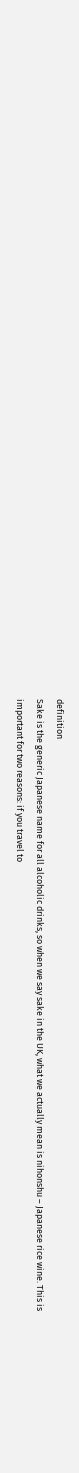definition
Sake is the generic Japanese name for all alcoholic drinks, so when we say sake in the UK, what we actually mean is nihonshu – Japanese rice wine. This is important for two reasons: if you travel to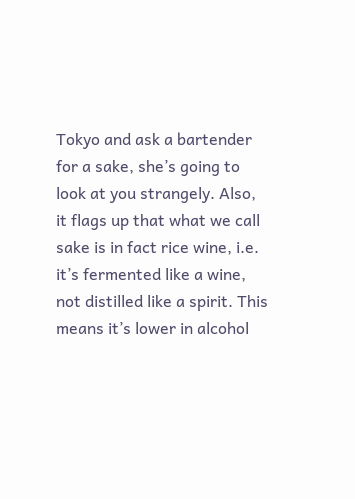Tokyo and ask a bartender for a sake, she’s going to look at you strangely. Also, it flags up that what we call sake is in fact rice wine, i.e. it’s fermented like a wine, not distilled like a spirit. This means it’s lower in alcohol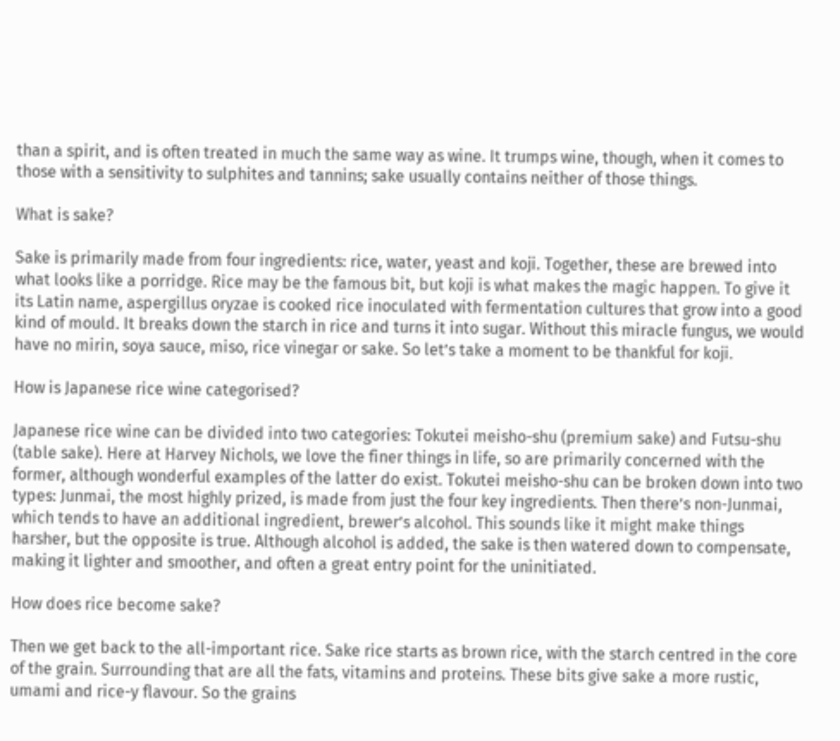than a spirit, and is often treated in much the same way as wine. It trumps wine, though, when it comes to those with a sensitivity to sulphites and tannins; sake usually contains neither of those things.

What is sake?

Sake is primarily made from four ingredients: rice, water, yeast and koji. Together, these are brewed into what looks like a porridge. Rice may be the famous bit, but koji is what makes the magic happen. To give it its Latin name, aspergillus oryzae is cooked rice inoculated with fermentation cultures that grow into a good kind of mould. It breaks down the starch in rice and turns it into sugar. Without this miracle fungus, we would have no mirin, soya sauce, miso, rice vinegar or sake. So let’s take a moment to be thankful for koji.

How is Japanese rice wine categorised?

Japanese rice wine can be divided into two categories: Tokutei meisho-shu (premium sake) and Futsu-shu (table sake). Here at Harvey Nichols, we love the finer things in life, so are primarily concerned with the former, although wonderful examples of the latter do exist. Tokutei meisho-shu can be broken down into two types: Junmai, the most highly prized, is made from just the four key ingredients. Then there’s non-Junmai, which tends to have an additional ingredient, brewer’s alcohol. This sounds like it might make things harsher, but the opposite is true. Although alcohol is added, the sake is then watered down to compensate, making it lighter and smoother, and often a great entry point for the uninitiated.

How does rice become sake?

Then we get back to the all-important rice. Sake rice starts as brown rice, with the starch centred in the core of the grain. Surrounding that are all the fats, vitamins and proteins. These bits give sake a more rustic, umami and rice-y flavour. So the grains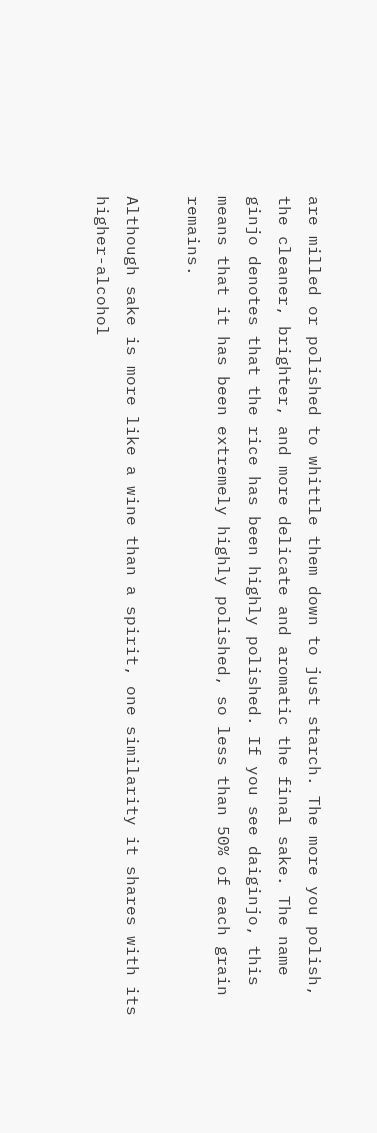are milled or polished to whittle them down to just starch. The more you polish, the cleaner, brighter, and more delicate and aromatic the final sake. The name ginjo denotes that the rice has been highly polished. If you see daiginjo, this means that it has been extremely highly polished, so less than 50% of each grain remains.

Although sake is more like a wine than a spirit, one similarity it shares with its higher-alcohol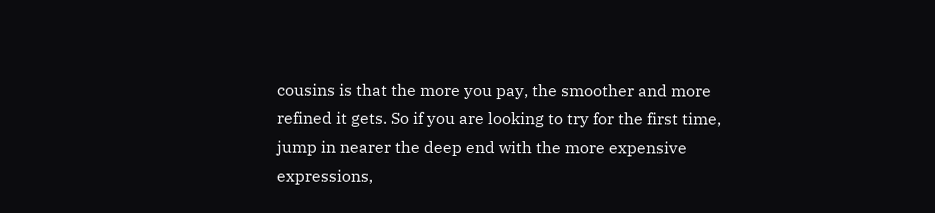cousins is that the more you pay, the smoother and more refined it gets. So if you are looking to try for the first time, jump in nearer the deep end with the more expensive expressions,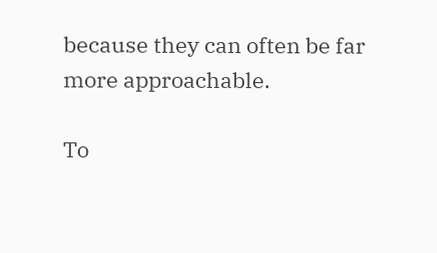because they can often be far more approachable.

To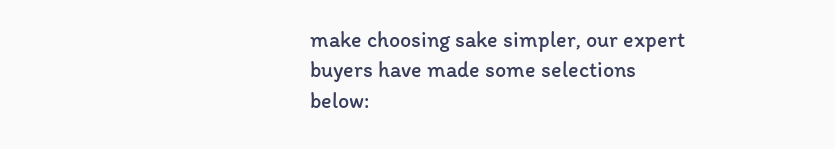make choosing sake simpler, our expert buyers have made some selections below: